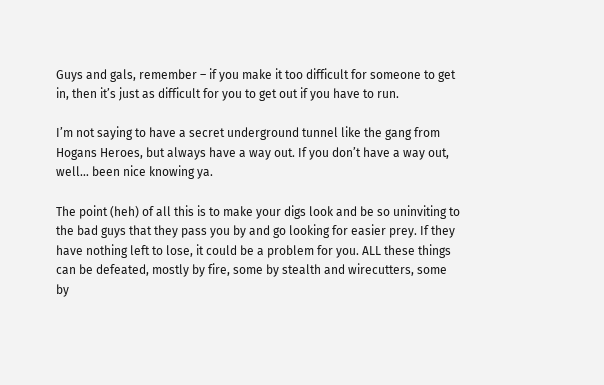Guys and gals, remember – if you make it too difficult for someone to get in, then it’s just as difficult for you to get out if you have to run.

I’m not saying to have a secret underground tunnel like the gang from Hogans Heroes, but always have a way out. If you don’t have a way out, well… been nice knowing ya.

The point (heh) of all this is to make your digs look and be so uninviting to the bad guys that they pass you by and go looking for easier prey. If they have nothing left to lose, it could be a problem for you. ALL these things can be defeated, mostly by fire, some by stealth and wirecutters, some by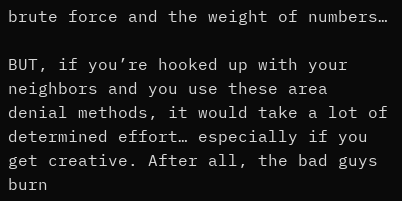brute force and the weight of numbers…

BUT, if you’re hooked up with your neighbors and you use these area denial methods, it would take a lot of determined effort… especially if you get creative. After all, the bad guys burn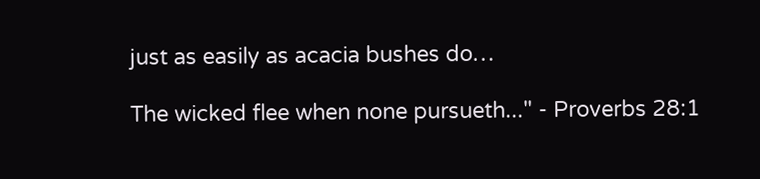just as easily as acacia bushes do…

The wicked flee when none pursueth..." - Proverbs 28:1